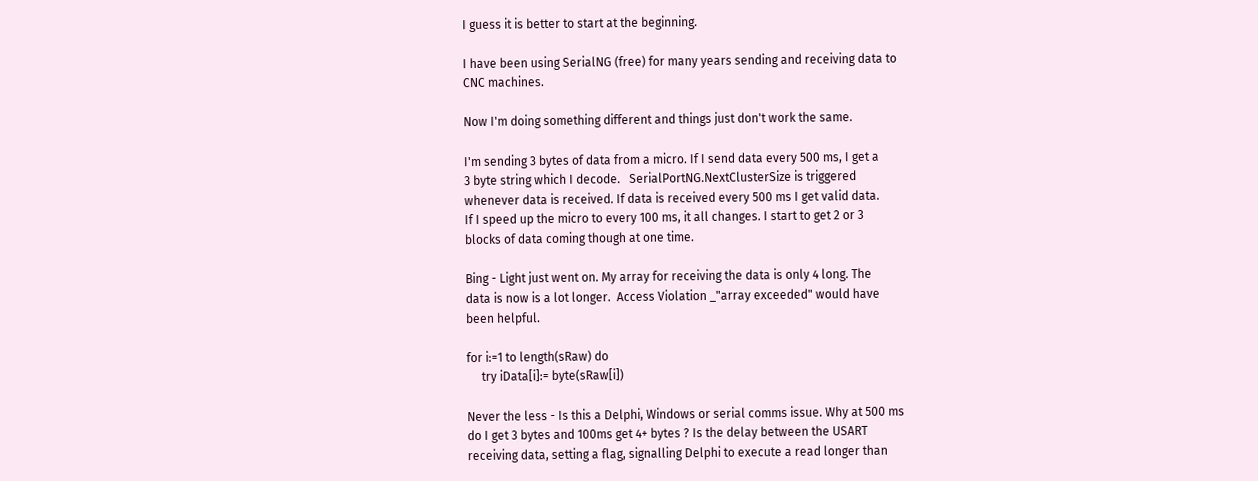I guess it is better to start at the beginning.

I have been using SerialNG (free) for many years sending and receiving data to
CNC machines.

Now I'm doing something different and things just don't work the same.

I'm sending 3 bytes of data from a micro. If I send data every 500 ms, I get a
3 byte string which I decode.   SerialPortNG.NextClusterSize is triggered
whenever data is received. If data is received every 500 ms I get valid data.
If I speed up the micro to every 100 ms, it all changes. I start to get 2 or 3
blocks of data coming though at one time.

Bing - Light just went on. My array for receiving the data is only 4 long. The
data is now is a lot longer.  Access Violation _"array exceeded" would have
been helpful.

for i:=1 to length(sRaw) do
     try iData[i]:= byte(sRaw[i])

Never the less - Is this a Delphi, Windows or serial comms issue. Why at 500 ms
do I get 3 bytes and 100ms get 4+ bytes ? Is the delay between the USART
receiving data, setting a flag, signalling Delphi to execute a read longer than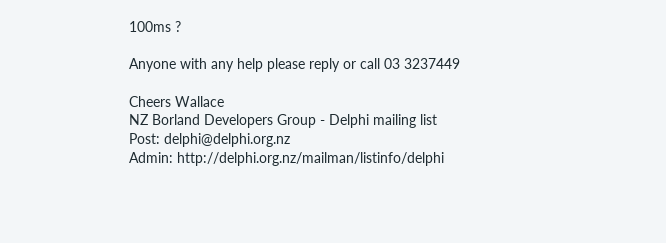100ms ?

Anyone with any help please reply or call 03 3237449

Cheers Wallace
NZ Borland Developers Group - Delphi mailing list
Post: delphi@delphi.org.nz
Admin: http://delphi.org.nz/mailman/listinfo/delphi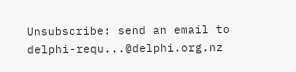Unsubscribe: send an email to delphi-requ...@delphi.org.nz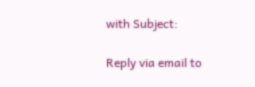with Subject:

Reply via email to